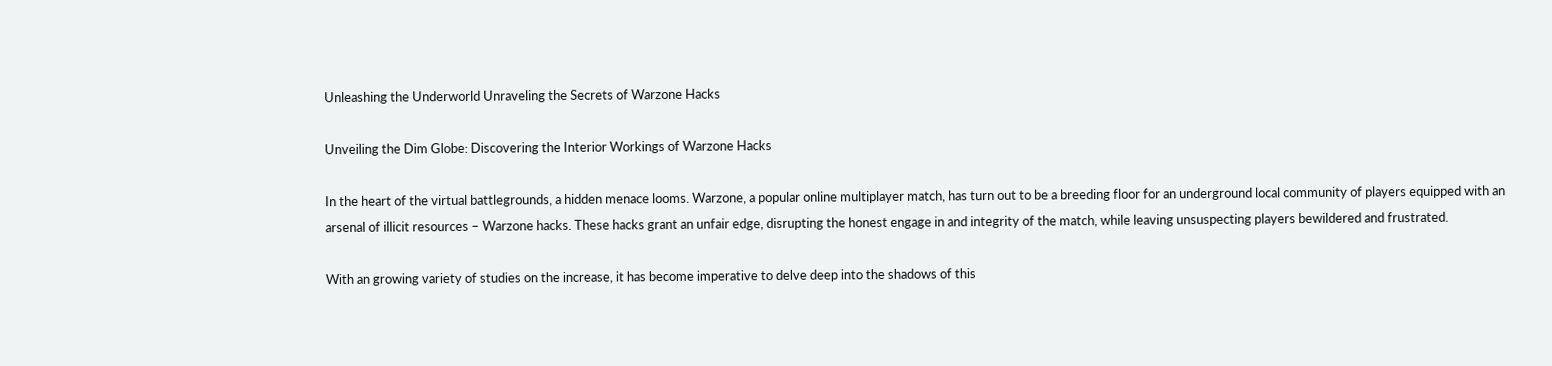Unleashing the Underworld Unraveling the Secrets of Warzone Hacks

Unveiling the Dim Globe: Discovering the Interior Workings of Warzone Hacks

In the heart of the virtual battlegrounds, a hidden menace looms. Warzone, a popular online multiplayer match, has turn out to be a breeding floor for an underground local community of players equipped with an arsenal of illicit resources – Warzone hacks. These hacks grant an unfair edge, disrupting the honest engage in and integrity of the match, while leaving unsuspecting players bewildered and frustrated.

With an growing variety of studies on the increase, it has become imperative to delve deep into the shadows of this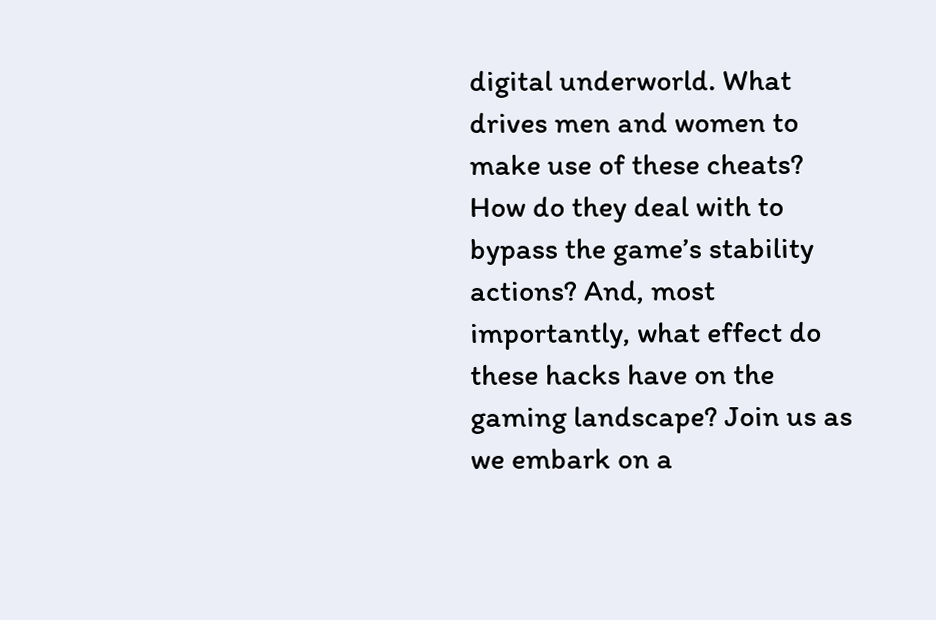digital underworld. What drives men and women to make use of these cheats? How do they deal with to bypass the game’s stability actions? And, most importantly, what effect do these hacks have on the gaming landscape? Join us as we embark on a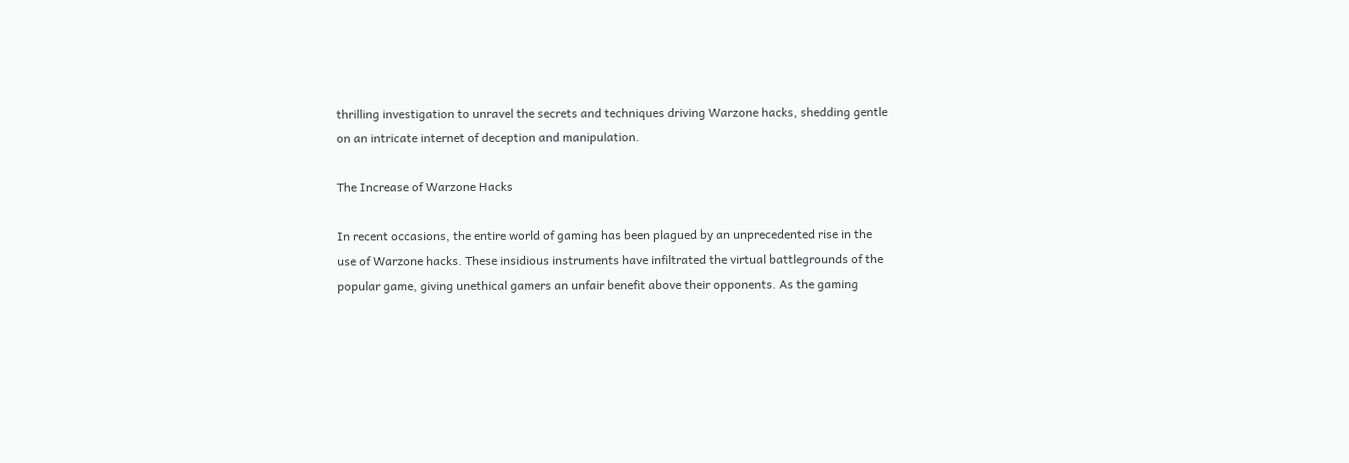thrilling investigation to unravel the secrets and techniques driving Warzone hacks, shedding gentle on an intricate internet of deception and manipulation.

The Increase of Warzone Hacks

In recent occasions, the entire world of gaming has been plagued by an unprecedented rise in the use of Warzone hacks. These insidious instruments have infiltrated the virtual battlegrounds of the popular game, giving unethical gamers an unfair benefit above their opponents. As the gaming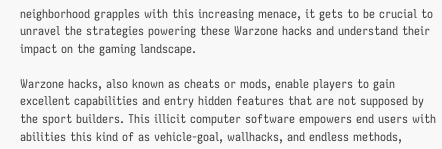neighborhood grapples with this increasing menace, it gets to be crucial to unravel the strategies powering these Warzone hacks and understand their impact on the gaming landscape.

Warzone hacks, also known as cheats or mods, enable players to gain excellent capabilities and entry hidden features that are not supposed by the sport builders. This illicit computer software empowers end users with abilities this kind of as vehicle-goal, wallhacks, and endless methods,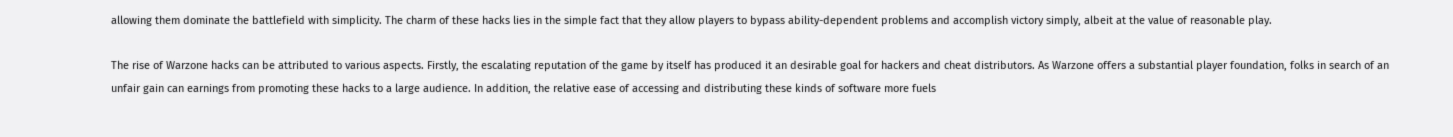allowing them dominate the battlefield with simplicity. The charm of these hacks lies in the simple fact that they allow players to bypass ability-dependent problems and accomplish victory simply, albeit at the value of reasonable play.

The rise of Warzone hacks can be attributed to various aspects. Firstly, the escalating reputation of the game by itself has produced it an desirable goal for hackers and cheat distributors. As Warzone offers a substantial player foundation, folks in search of an unfair gain can earnings from promoting these hacks to a large audience. In addition, the relative ease of accessing and distributing these kinds of software more fuels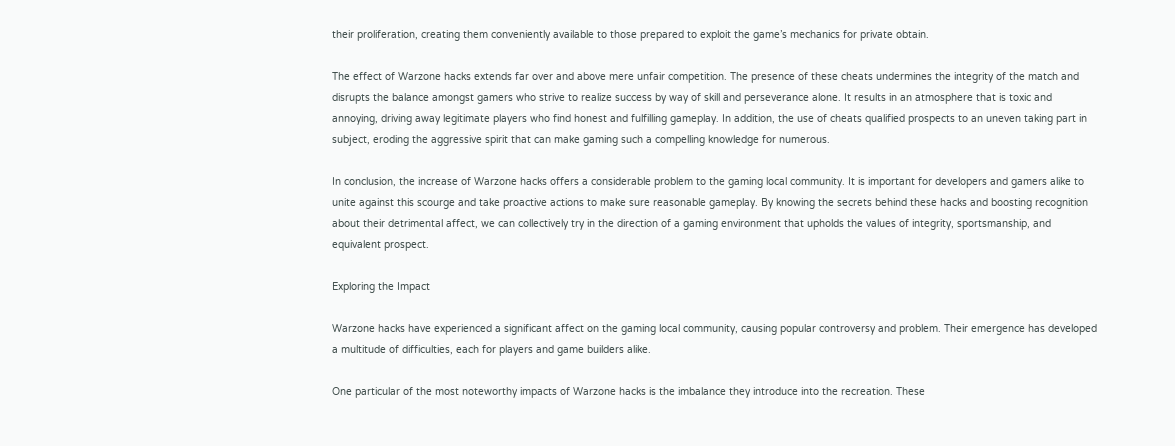their proliferation, creating them conveniently available to those prepared to exploit the game’s mechanics for private obtain.

The effect of Warzone hacks extends far over and above mere unfair competition. The presence of these cheats undermines the integrity of the match and disrupts the balance amongst gamers who strive to realize success by way of skill and perseverance alone. It results in an atmosphere that is toxic and annoying, driving away legitimate players who find honest and fulfilling gameplay. In addition, the use of cheats qualified prospects to an uneven taking part in subject, eroding the aggressive spirit that can make gaming such a compelling knowledge for numerous.

In conclusion, the increase of Warzone hacks offers a considerable problem to the gaming local community. It is important for developers and gamers alike to unite against this scourge and take proactive actions to make sure reasonable gameplay. By knowing the secrets behind these hacks and boosting recognition about their detrimental affect, we can collectively try in the direction of a gaming environment that upholds the values of integrity, sportsmanship, and equivalent prospect.

Exploring the Impact

Warzone hacks have experienced a significant affect on the gaming local community, causing popular controversy and problem. Their emergence has developed a multitude of difficulties, each for players and game builders alike.

One particular of the most noteworthy impacts of Warzone hacks is the imbalance they introduce into the recreation. These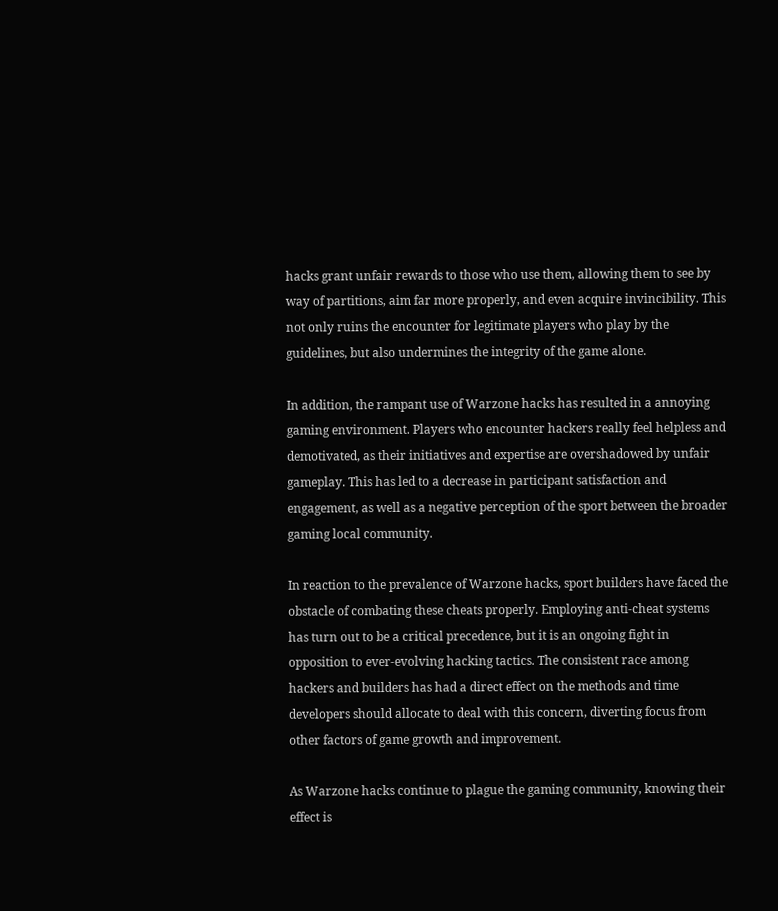hacks grant unfair rewards to those who use them, allowing them to see by way of partitions, aim far more properly, and even acquire invincibility. This not only ruins the encounter for legitimate players who play by the guidelines, but also undermines the integrity of the game alone.

In addition, the rampant use of Warzone hacks has resulted in a annoying gaming environment. Players who encounter hackers really feel helpless and demotivated, as their initiatives and expertise are overshadowed by unfair gameplay. This has led to a decrease in participant satisfaction and engagement, as well as a negative perception of the sport between the broader gaming local community.

In reaction to the prevalence of Warzone hacks, sport builders have faced the obstacle of combating these cheats properly. Employing anti-cheat systems has turn out to be a critical precedence, but it is an ongoing fight in opposition to ever-evolving hacking tactics. The consistent race among hackers and builders has had a direct effect on the methods and time developers should allocate to deal with this concern, diverting focus from other factors of game growth and improvement.

As Warzone hacks continue to plague the gaming community, knowing their effect is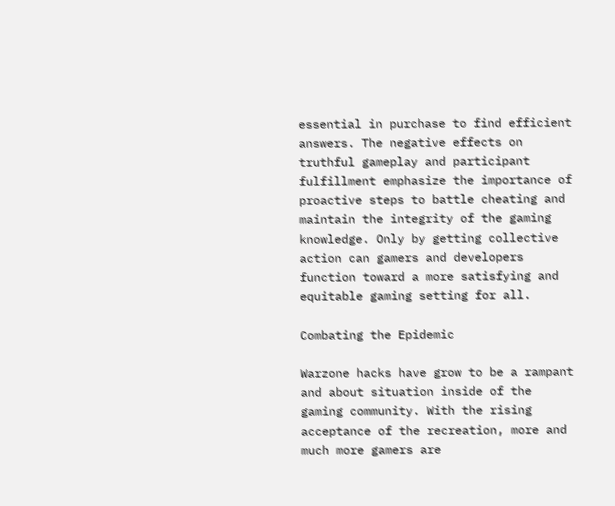essential in purchase to find efficient answers. The negative effects on truthful gameplay and participant fulfillment emphasize the importance of proactive steps to battle cheating and maintain the integrity of the gaming knowledge. Only by getting collective action can gamers and developers function toward a more satisfying and equitable gaming setting for all.

Combating the Epidemic

Warzone hacks have grow to be a rampant and about situation inside of the gaming community. With the rising acceptance of the recreation, more and much more gamers are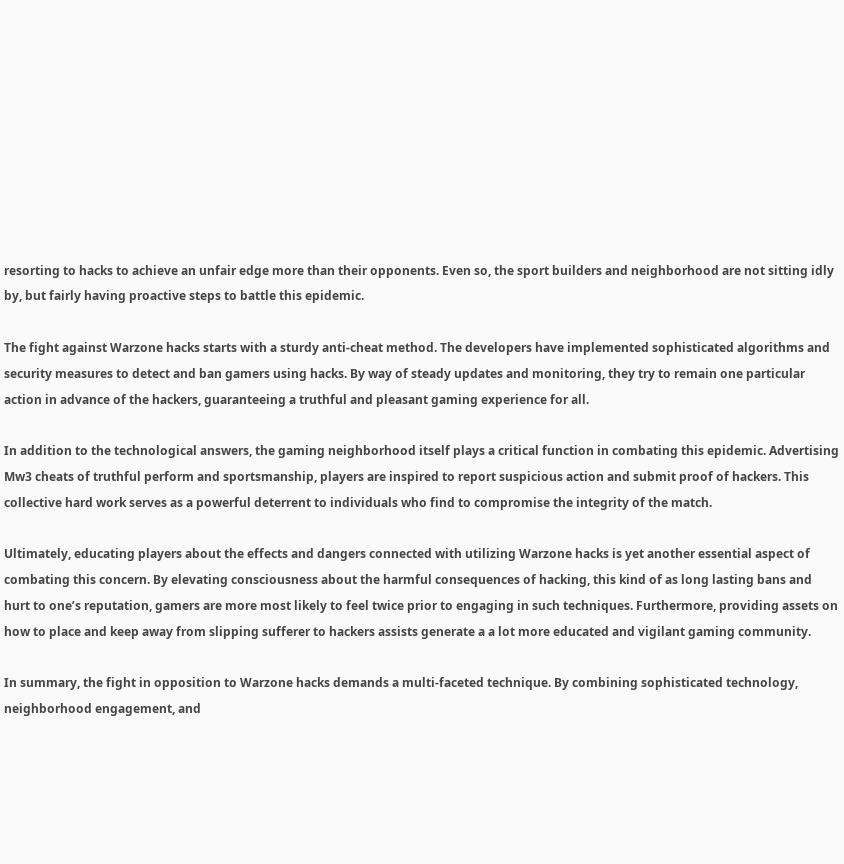resorting to hacks to achieve an unfair edge more than their opponents. Even so, the sport builders and neighborhood are not sitting idly by, but fairly having proactive steps to battle this epidemic.

The fight against Warzone hacks starts with a sturdy anti-cheat method. The developers have implemented sophisticated algorithms and security measures to detect and ban gamers using hacks. By way of steady updates and monitoring, they try to remain one particular action in advance of the hackers, guaranteeing a truthful and pleasant gaming experience for all.

In addition to the technological answers, the gaming neighborhood itself plays a critical function in combating this epidemic. Advertising Mw3 cheats of truthful perform and sportsmanship, players are inspired to report suspicious action and submit proof of hackers. This collective hard work serves as a powerful deterrent to individuals who find to compromise the integrity of the match.

Ultimately, educating players about the effects and dangers connected with utilizing Warzone hacks is yet another essential aspect of combating this concern. By elevating consciousness about the harmful consequences of hacking, this kind of as long lasting bans and hurt to one’s reputation, gamers are more most likely to feel twice prior to engaging in such techniques. Furthermore, providing assets on how to place and keep away from slipping sufferer to hackers assists generate a a lot more educated and vigilant gaming community.

In summary, the fight in opposition to Warzone hacks demands a multi-faceted technique. By combining sophisticated technology, neighborhood engagement, and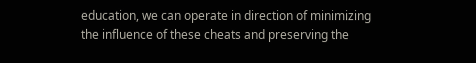education, we can operate in direction of minimizing the influence of these cheats and preserving the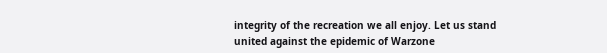integrity of the recreation we all enjoy. Let us stand united against the epidemic of Warzone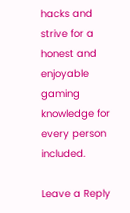hacks and strive for a honest and enjoyable gaming knowledge for every person included.

Leave a Reply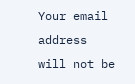Your email address will not be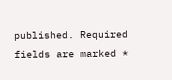published. Required fields are marked *